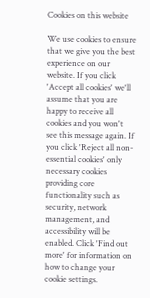Cookies on this website

We use cookies to ensure that we give you the best experience on our website. If you click 'Accept all cookies' we'll assume that you are happy to receive all cookies and you won't see this message again. If you click 'Reject all non-essential cookies' only necessary cookies providing core functionality such as security, network management, and accessibility will be enabled. Click 'Find out more' for information on how to change your cookie settings.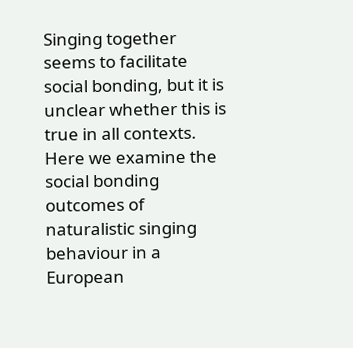Singing together seems to facilitate social bonding, but it is unclear whether this is true in all contexts. Here we examine the social bonding outcomes of naturalistic singing behaviour in a European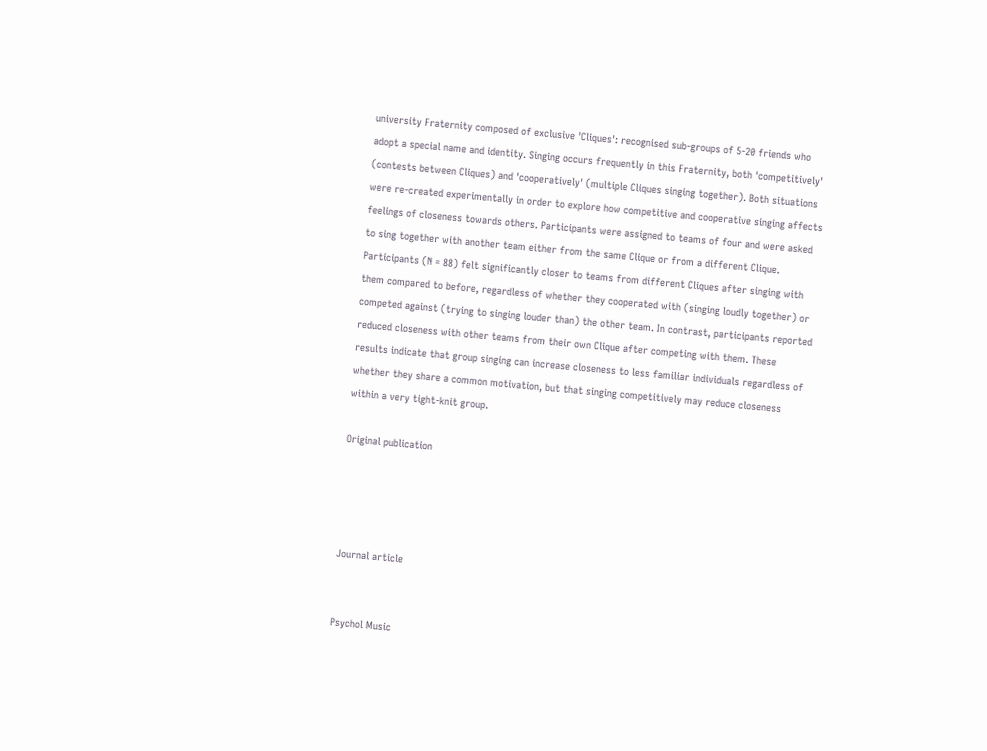university Fraternity composed of exclusive 'Cliques': recognised sub-groups of 5-20 friends who adopt a special name and identity. Singing occurs frequently in this Fraternity, both 'competitively' (contests between Cliques) and 'cooperatively' (multiple Cliques singing together). Both situations were re-created experimentally in order to explore how competitive and cooperative singing affects feelings of closeness towards others. Participants were assigned to teams of four and were asked to sing together with another team either from the same Clique or from a different Clique. Participants (N = 88) felt significantly closer to teams from different Cliques after singing with them compared to before, regardless of whether they cooperated with (singing loudly together) or competed against (trying to singing louder than) the other team. In contrast, participants reported reduced closeness with other teams from their own Clique after competing with them. These results indicate that group singing can increase closeness to less familiar individuals regardless of whether they share a common motivation, but that singing competitively may reduce closeness within a very tight-knit group.

Original publication




Journal article


Psychol Music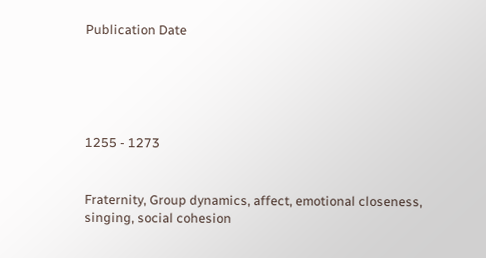Publication Date





1255 - 1273


Fraternity, Group dynamics, affect, emotional closeness, singing, social cohesion